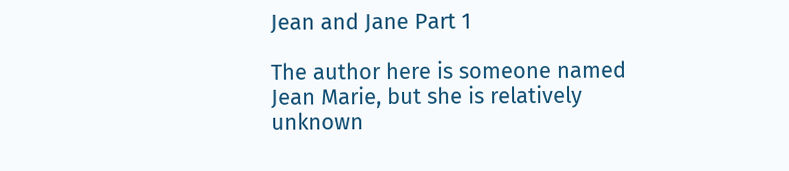Jean and Jane Part 1

The author here is someone named Jean Marie, but she is relatively unknown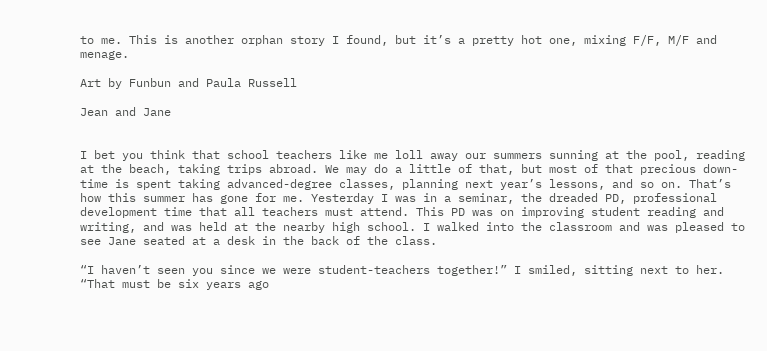to me. This is another orphan story I found, but it’s a pretty hot one, mixing F/F, M/F and menage.

Art by Funbun and Paula Russell

Jean and Jane


I bet you think that school teachers like me loll away our summers sunning at the pool, reading at the beach, taking trips abroad. We may do a little of that, but most of that precious down-time is spent taking advanced-degree classes, planning next year’s lessons, and so on. That’s how this summer has gone for me. Yesterday I was in a seminar, the dreaded PD, professional development time that all teachers must attend. This PD was on improving student reading and writing, and was held at the nearby high school. I walked into the classroom and was pleased to see Jane seated at a desk in the back of the class.

“I haven’t seen you since we were student-teachers together!” I smiled, sitting next to her. “That must be six years ago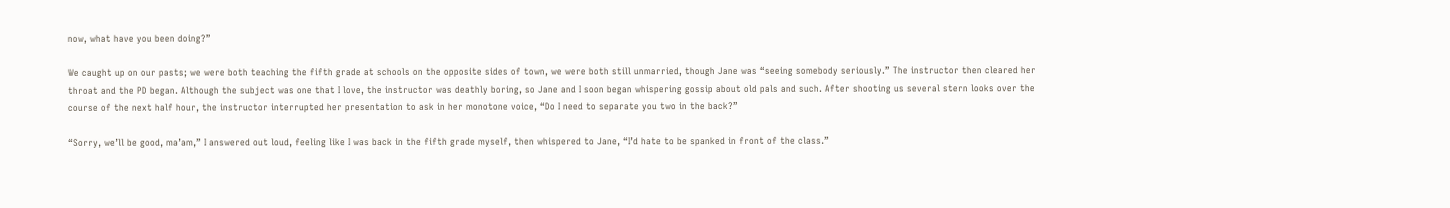now, what have you been doing?”

We caught up on our pasts; we were both teaching the fifth grade at schools on the opposite sides of town, we were both still unmarried, though Jane was “seeing somebody seriously.” The instructor then cleared her throat and the PD began. Although the subject was one that I love, the instructor was deathly boring, so Jane and I soon began whispering gossip about old pals and such. After shooting us several stern looks over the course of the next half hour, the instructor interrupted her presentation to ask in her monotone voice, “Do I need to separate you two in the back?”

“Sorry, we’ll be good, ma’am,” I answered out loud, feeling like I was back in the fifth grade myself, then whispered to Jane, “I’d hate to be spanked in front of the class.”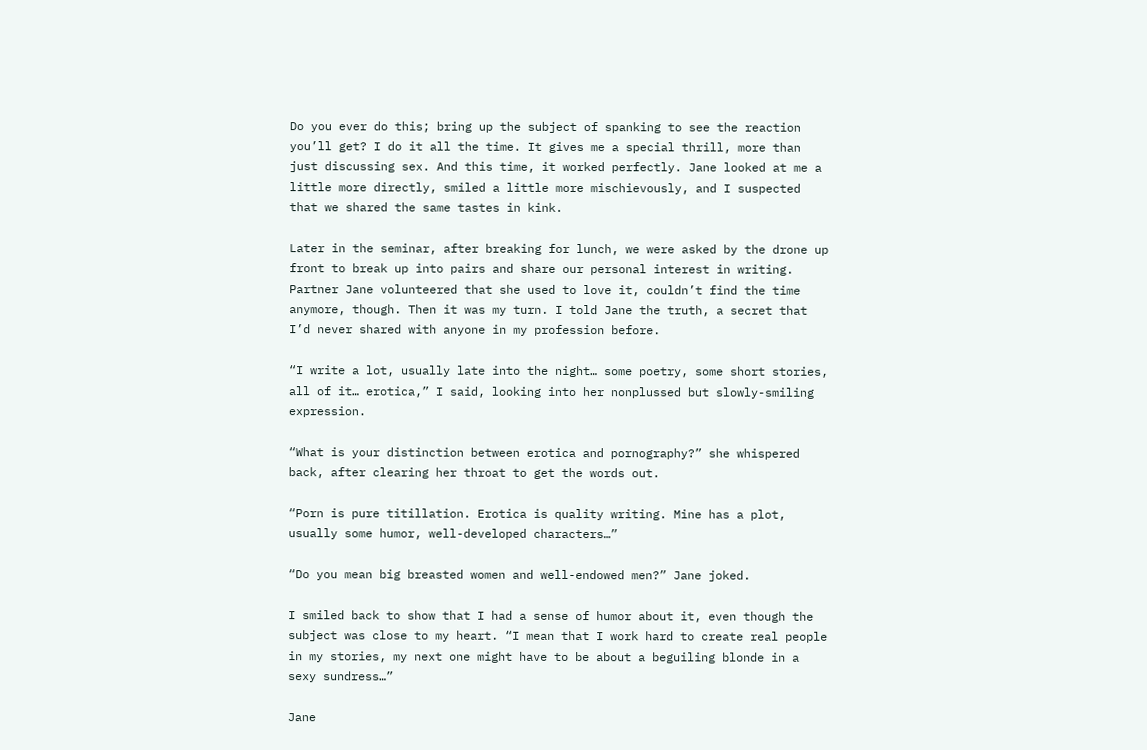Do you ever do this; bring up the subject of spanking to see the reaction you’ll get? I do it all the time. It gives me a special thrill, more than just discussing sex. And this time, it worked perfectly. Jane looked at me a little more directly, smiled a little more mischievously, and I suspected that we shared the same tastes in kink.

Later in the seminar, after breaking for lunch, we were asked by the drone up front to break up into pairs and share our personal interest in writing. Partner Jane volunteered that she used to love it, couldn’t find the time anymore, though. Then it was my turn. I told Jane the truth, a secret that I’d never shared with anyone in my profession before.

“I write a lot, usually late into the night… some poetry, some short stories, all of it… erotica,” I said, looking into her nonplussed but slowly-smiling expression.

“What is your distinction between erotica and pornography?” she whispered back, after clearing her throat to get the words out.

“Porn is pure titillation. Erotica is quality writing. Mine has a plot, usually some humor, well-developed characters…”

“Do you mean big breasted women and well-endowed men?” Jane joked.

I smiled back to show that I had a sense of humor about it, even though the subject was close to my heart. “I mean that I work hard to create real people in my stories, my next one might have to be about a beguiling blonde in a sexy sundress…”

Jane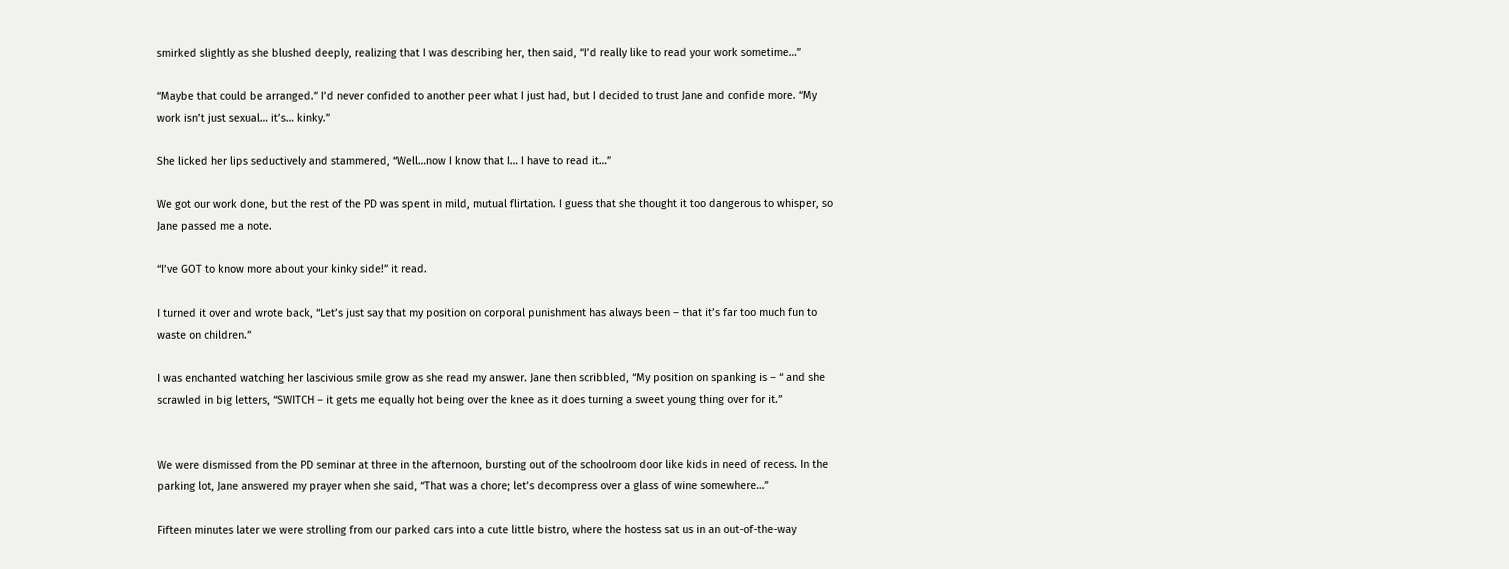smirked slightly as she blushed deeply, realizing that I was describing her, then said, “I’d really like to read your work sometime…”

“Maybe that could be arranged.” I’d never confided to another peer what I just had, but I decided to trust Jane and confide more. “My work isn’t just sexual… it’s… kinky.”

She licked her lips seductively and stammered, “Well…now I know that I… I have to read it…”

We got our work done, but the rest of the PD was spent in mild, mutual flirtation. I guess that she thought it too dangerous to whisper, so Jane passed me a note.

“I’ve GOT to know more about your kinky side!” it read.

I turned it over and wrote back, “Let’s just say that my position on corporal punishment has always been – that it’s far too much fun to waste on children.”

I was enchanted watching her lascivious smile grow as she read my answer. Jane then scribbled, “My position on spanking is – “ and she scrawled in big letters, “SWITCH – it gets me equally hot being over the knee as it does turning a sweet young thing over for it.”


We were dismissed from the PD seminar at three in the afternoon, bursting out of the schoolroom door like kids in need of recess. In the parking lot, Jane answered my prayer when she said, “That was a chore; let’s decompress over a glass of wine somewhere…”

Fifteen minutes later we were strolling from our parked cars into a cute little bistro, where the hostess sat us in an out-of-the-way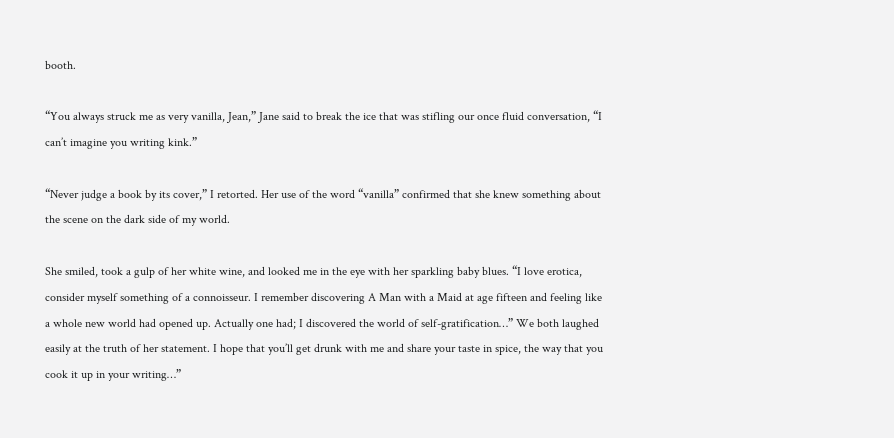booth.

“You always struck me as very vanilla, Jean,” Jane said to break the ice that was stifling our once fluid conversation, “I can’t imagine you writing kink.”

“Never judge a book by its cover,” I retorted. Her use of the word “vanilla” confirmed that she knew something about the scene on the dark side of my world.

She smiled, took a gulp of her white wine, and looked me in the eye with her sparkling baby blues. “I love erotica, consider myself something of a connoisseur. I remember discovering A Man with a Maid at age fifteen and feeling like a whole new world had opened up. Actually one had; I discovered the world of self-gratification…” We both laughed easily at the truth of her statement. I hope that you’ll get drunk with me and share your taste in spice, the way that you cook it up in your writing…”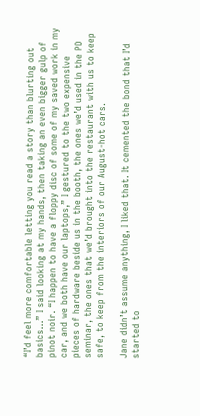“I’d feel more comfortable letting you read a story than blurting out basics…” I said looking at my hands, then taking an even bigger gulp of pinot noir. “I happen to have a floppy disc of some of my saved work in my car, and we both have our laptops,” I gestured to the two expensive pieces of hardware beside us in the booth, the ones we’d used in the PD seminar, the ones that we’d brought into the restaurant with us to keep safe, to keep from the interiors of our August-hot cars.

Jane didn’t assume anything, I liked that. It cemented the bond that I’d started to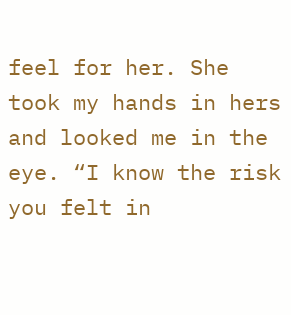feel for her. She took my hands in hers and looked me in the eye. “I know the risk you felt in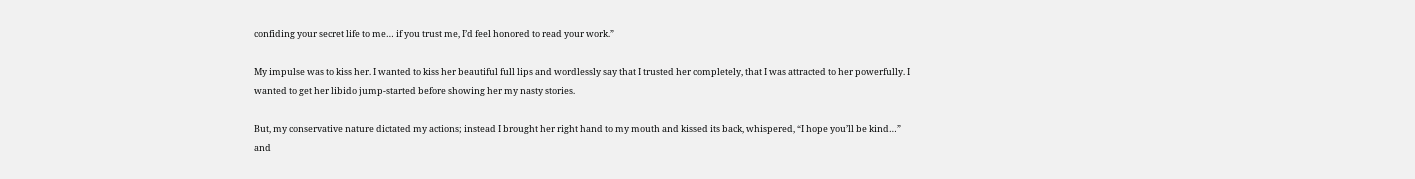confiding your secret life to me… if you trust me, I’d feel honored to read your work.”

My impulse was to kiss her. I wanted to kiss her beautiful full lips and wordlessly say that I trusted her completely, that I was attracted to her powerfully. I wanted to get her libido jump-started before showing her my nasty stories.

But, my conservative nature dictated my actions; instead I brought her right hand to my mouth and kissed its back, whispered, “I hope you’ll be kind…” and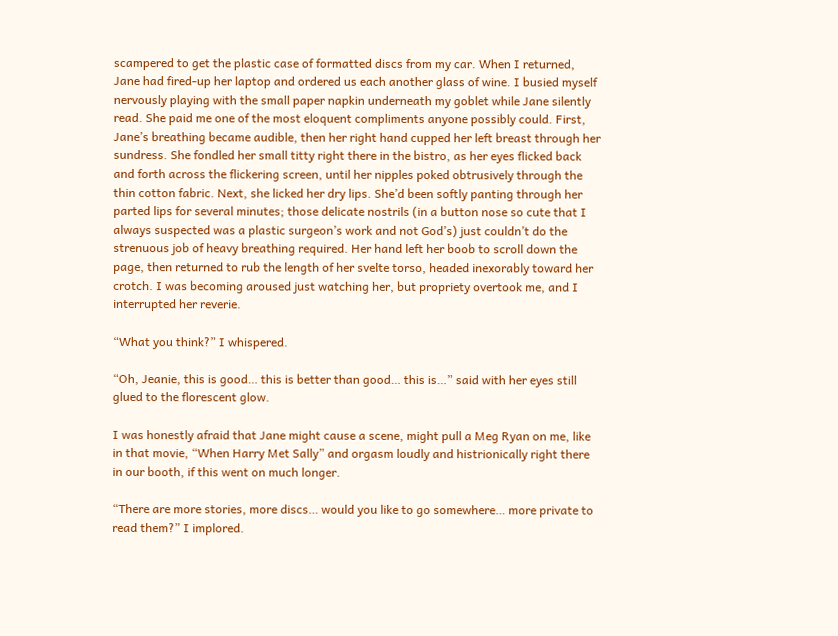scampered to get the plastic case of formatted discs from my car. When I returned, Jane had fired-up her laptop and ordered us each another glass of wine. I busied myself nervously playing with the small paper napkin underneath my goblet while Jane silently read. She paid me one of the most eloquent compliments anyone possibly could. First, Jane’s breathing became audible, then her right hand cupped her left breast through her sundress. She fondled her small titty right there in the bistro, as her eyes flicked back and forth across the flickering screen, until her nipples poked obtrusively through the thin cotton fabric. Next, she licked her dry lips. She’d been softly panting through her parted lips for several minutes; those delicate nostrils (in a button nose so cute that I always suspected was a plastic surgeon’s work and not God’s) just couldn’t do the strenuous job of heavy breathing required. Her hand left her boob to scroll down the page, then returned to rub the length of her svelte torso, headed inexorably toward her crotch. I was becoming aroused just watching her, but propriety overtook me, and I interrupted her reverie.

“What you think?” I whispered.

“Oh, Jeanie, this is good… this is better than good… this is…” said with her eyes still glued to the florescent glow.

I was honestly afraid that Jane might cause a scene, might pull a Meg Ryan on me, like in that movie, “When Harry Met Sally” and orgasm loudly and histrionically right there in our booth, if this went on much longer.

“There are more stories, more discs… would you like to go somewhere… more private to read them?” I implored.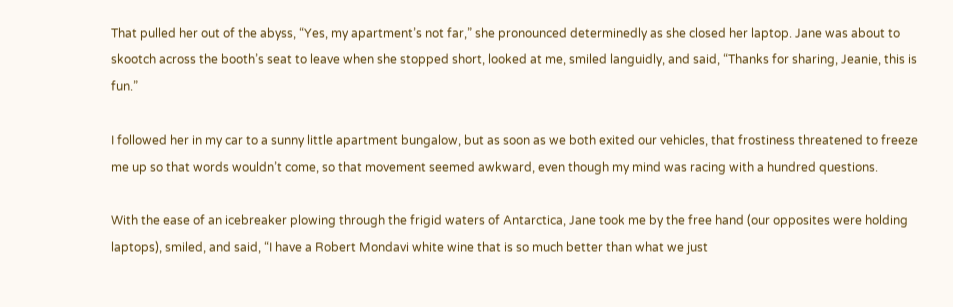That pulled her out of the abyss, “Yes, my apartment’s not far,” she pronounced determinedly as she closed her laptop. Jane was about to skootch across the booth’s seat to leave when she stopped short, looked at me, smiled languidly, and said, “Thanks for sharing, Jeanie, this is fun.”

I followed her in my car to a sunny little apartment bungalow, but as soon as we both exited our vehicles, that frostiness threatened to freeze me up so that words wouldn’t come, so that movement seemed awkward, even though my mind was racing with a hundred questions.

With the ease of an icebreaker plowing through the frigid waters of Antarctica, Jane took me by the free hand (our opposites were holding laptops), smiled, and said, “I have a Robert Mondavi white wine that is so much better than what we just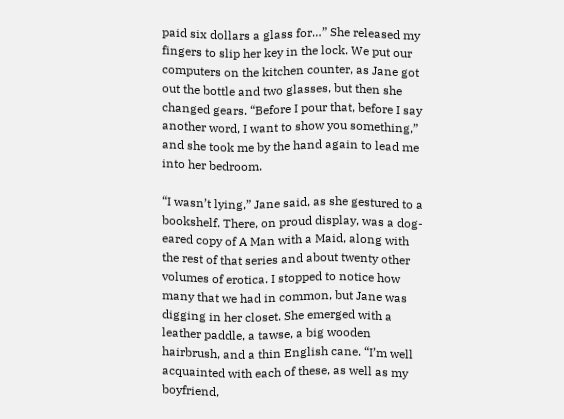paid six dollars a glass for…” She released my fingers to slip her key in the lock. We put our computers on the kitchen counter, as Jane got out the bottle and two glasses, but then she changed gears. “Before I pour that, before I say another word, I want to show you something,” and she took me by the hand again to lead me into her bedroom.

“I wasn’t lying,” Jane said, as she gestured to a bookshelf. There, on proud display, was a dog-eared copy of A Man with a Maid, along with the rest of that series and about twenty other volumes of erotica. I stopped to notice how many that we had in common, but Jane was digging in her closet. She emerged with a leather paddle, a tawse, a big wooden hairbrush, and a thin English cane. “I’m well acquainted with each of these, as well as my boyfriend,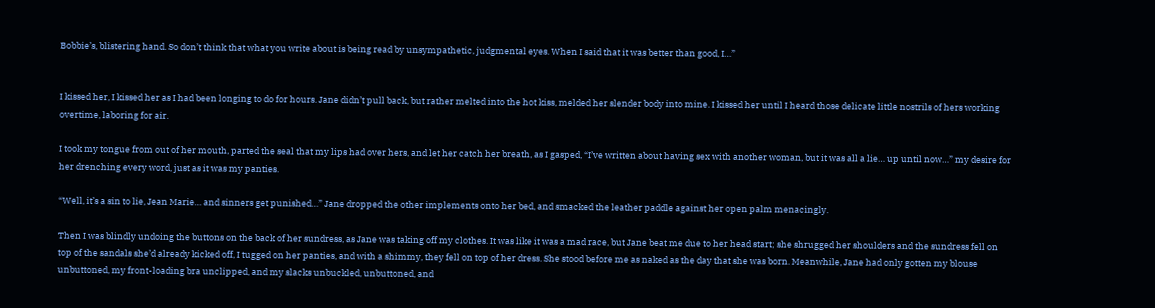Bobbie’s, blistering hand. So don’t think that what you write about is being read by unsympathetic, judgmental eyes. When I said that it was better than good, I…”


I kissed her, I kissed her as I had been longing to do for hours. Jane didn’t pull back, but rather melted into the hot kiss, melded her slender body into mine. I kissed her until I heard those delicate little nostrils of hers working overtime, laboring for air.

I took my tongue from out of her mouth, parted the seal that my lips had over hers, and let her catch her breath, as I gasped, “I’ve written about having sex with another woman, but it was all a lie… up until now…” my desire for her drenching every word, just as it was my panties.

“Well, it’s a sin to lie, Jean Marie… and sinners get punished…” Jane dropped the other implements onto her bed, and smacked the leather paddle against her open palm menacingly.

Then I was blindly undoing the buttons on the back of her sundress, as Jane was taking off my clothes. It was like it was a mad race, but Jane beat me due to her head start; she shrugged her shoulders and the sundress fell on top of the sandals she’d already kicked off, I tugged on her panties, and with a shimmy, they fell on top of her dress. She stood before me as naked as the day that she was born. Meanwhile, Jane had only gotten my blouse unbuttoned, my front-loading bra unclipped, and my slacks unbuckled, unbuttoned, and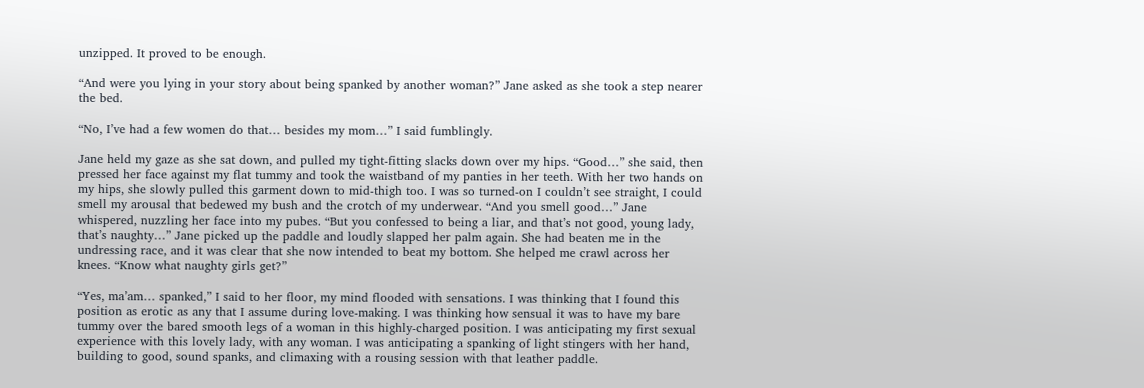unzipped. It proved to be enough.

“And were you lying in your story about being spanked by another woman?” Jane asked as she took a step nearer the bed.

“No, I’ve had a few women do that… besides my mom…” I said fumblingly.

Jane held my gaze as she sat down, and pulled my tight-fitting slacks down over my hips. “Good…” she said, then pressed her face against my flat tummy and took the waistband of my panties in her teeth. With her two hands on my hips, she slowly pulled this garment down to mid-thigh too. I was so turned-on I couldn’t see straight, I could smell my arousal that bedewed my bush and the crotch of my underwear. “And you smell good…” Jane whispered, nuzzling her face into my pubes. “But you confessed to being a liar, and that’s not good, young lady, that’s naughty…” Jane picked up the paddle and loudly slapped her palm again. She had beaten me in the undressing race, and it was clear that she now intended to beat my bottom. She helped me crawl across her knees. “Know what naughty girls get?”

“Yes, ma’am… spanked,” I said to her floor, my mind flooded with sensations. I was thinking that I found this position as erotic as any that I assume during love-making. I was thinking how sensual it was to have my bare tummy over the bared smooth legs of a woman in this highly-charged position. I was anticipating my first sexual experience with this lovely lady, with any woman. I was anticipating a spanking of light stingers with her hand, building to good, sound spanks, and climaxing with a rousing session with that leather paddle.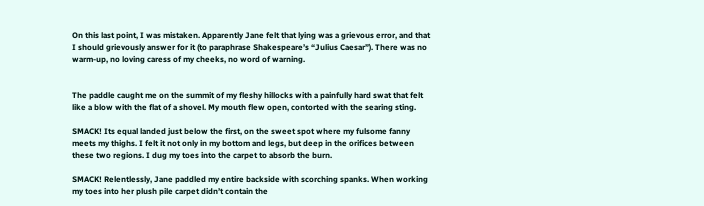On this last point, I was mistaken. Apparently Jane felt that lying was a grievous error, and that I should grievously answer for it (to paraphrase Shakespeare’s “Julius Caesar”). There was no warm-up, no loving caress of my cheeks, no word of warning.


The paddle caught me on the summit of my fleshy hillocks with a painfully hard swat that felt like a blow with the flat of a shovel. My mouth flew open, contorted with the searing sting.

SMACK! Its equal landed just below the first, on the sweet spot where my fulsome fanny meets my thighs. I felt it not only in my bottom and legs, but deep in the orifices between these two regions. I dug my toes into the carpet to absorb the burn.

SMACK! Relentlessly, Jane paddled my entire backside with scorching spanks. When working my toes into her plush pile carpet didn’t contain the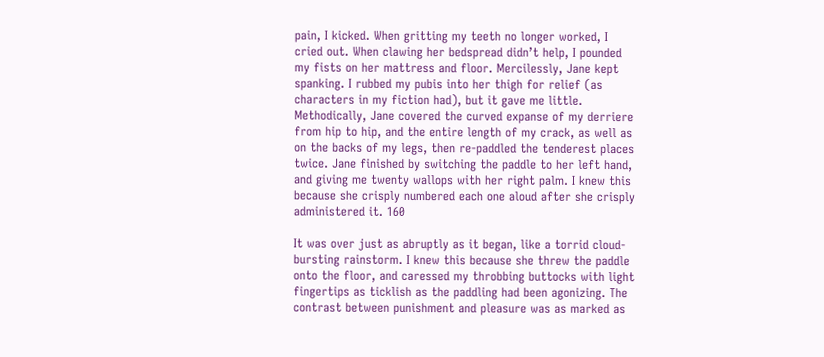pain, I kicked. When gritting my teeth no longer worked, I cried out. When clawing her bedspread didn’t help, I pounded my fists on her mattress and floor. Mercilessly, Jane kept spanking. I rubbed my pubis into her thigh for relief (as characters in my fiction had), but it gave me little. Methodically, Jane covered the curved expanse of my derriere from hip to hip, and the entire length of my crack, as well as on the backs of my legs, then re-paddled the tenderest places twice. Jane finished by switching the paddle to her left hand, and giving me twenty wallops with her right palm. I knew this because she crisply numbered each one aloud after she crisply administered it. 160

It was over just as abruptly as it began, like a torrid cloud-bursting rainstorm. I knew this because she threw the paddle onto the floor, and caressed my throbbing buttocks with light fingertips as ticklish as the paddling had been agonizing. The contrast between punishment and pleasure was as marked as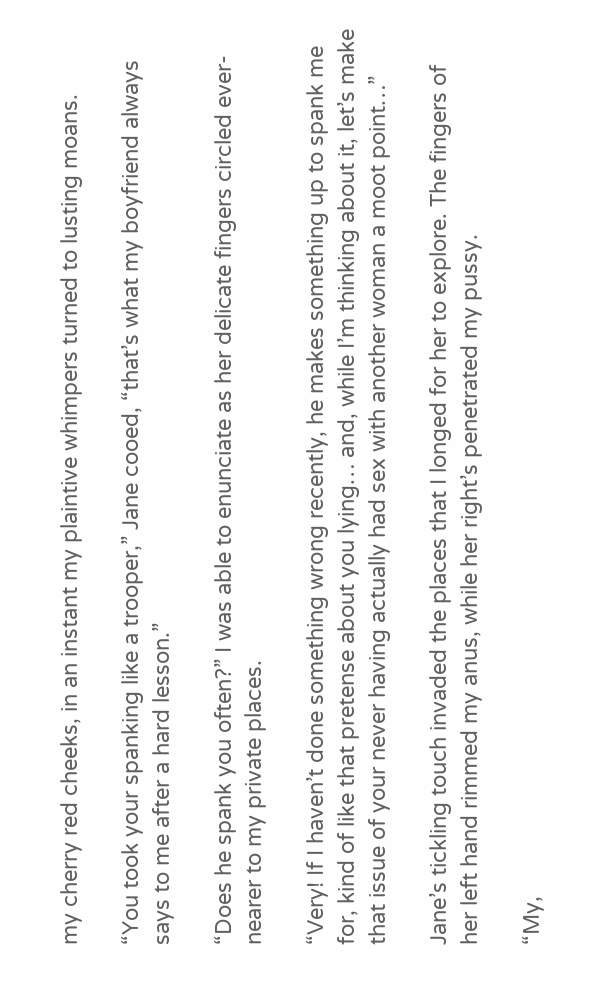my cherry red cheeks, in an instant my plaintive whimpers turned to lusting moans.

“You took your spanking like a trooper,” Jane cooed, “that’s what my boyfriend always says to me after a hard lesson.”

“Does he spank you often?” I was able to enunciate as her delicate fingers circled ever-nearer to my private places.

“Very! If I haven’t done something wrong recently, he makes something up to spank me for, kind of like that pretense about you lying… and, while I’m thinking about it, let’s make that issue of your never having actually had sex with another woman a moot point…”

Jane’s tickling touch invaded the places that I longed for her to explore. The fingers of her left hand rimmed my anus, while her right’s penetrated my pussy.

“My,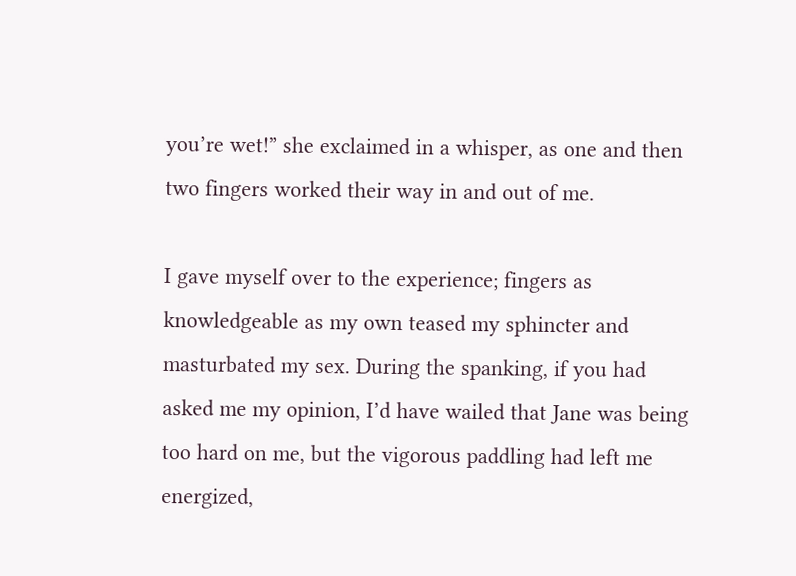you’re wet!” she exclaimed in a whisper, as one and then two fingers worked their way in and out of me.

I gave myself over to the experience; fingers as knowledgeable as my own teased my sphincter and masturbated my sex. During the spanking, if you had asked me my opinion, I’d have wailed that Jane was being too hard on me, but the vigorous paddling had left me energized,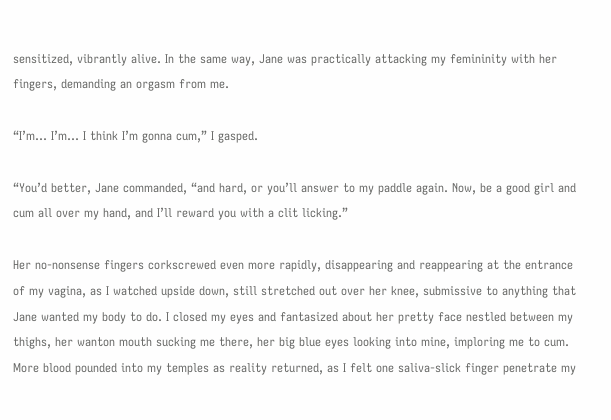sensitized, vibrantly alive. In the same way, Jane was practically attacking my femininity with her fingers, demanding an orgasm from me.

“I’m… I’m… I think I’m gonna cum,” I gasped.

“You’d better, Jane commanded, “and hard, or you’ll answer to my paddle again. Now, be a good girl and cum all over my hand, and I’ll reward you with a clit licking.”

Her no-nonsense fingers corkscrewed even more rapidly, disappearing and reappearing at the entrance of my vagina, as I watched upside down, still stretched out over her knee, submissive to anything that Jane wanted my body to do. I closed my eyes and fantasized about her pretty face nestled between my thighs, her wanton mouth sucking me there, her big blue eyes looking into mine, imploring me to cum. More blood pounded into my temples as reality returned, as I felt one saliva-slick finger penetrate my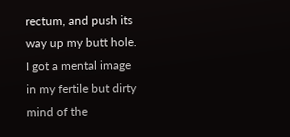rectum, and push its way up my butt hole. I got a mental image in my fertile but dirty mind of the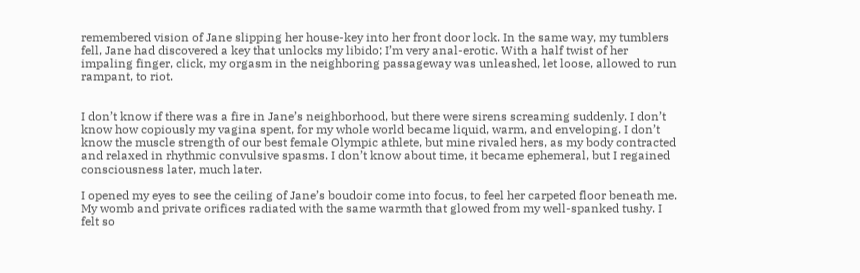remembered vision of Jane slipping her house-key into her front door lock. In the same way, my tumblers fell, Jane had discovered a key that unlocks my libido; I’m very anal-erotic. With a half twist of her impaling finger, click, my orgasm in the neighboring passageway was unleashed, let loose, allowed to run rampant, to riot.


I don’t know if there was a fire in Jane’s neighborhood, but there were sirens screaming suddenly. I don’t know how copiously my vagina spent, for my whole world became liquid, warm, and enveloping. I don’t know the muscle strength of our best female Olympic athlete, but mine rivaled hers, as my body contracted and relaxed in rhythmic convulsive spasms. I don’t know about time, it became ephemeral, but I regained consciousness later, much later.

I opened my eyes to see the ceiling of Jane’s boudoir come into focus, to feel her carpeted floor beneath me. My womb and private orifices radiated with the same warmth that glowed from my well-spanked tushy. I felt so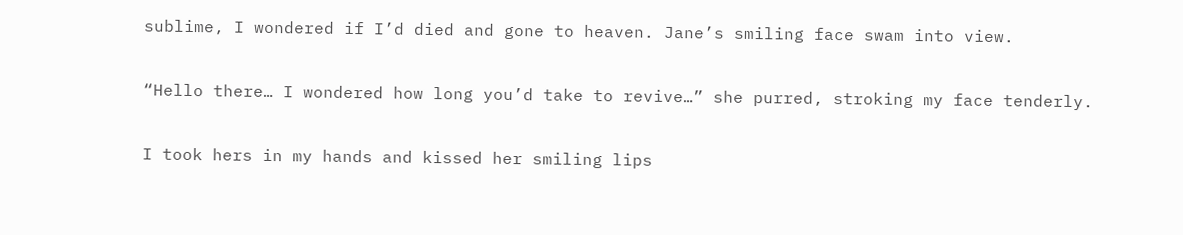sublime, I wondered if I’d died and gone to heaven. Jane’s smiling face swam into view.

“Hello there… I wondered how long you’d take to revive…” she purred, stroking my face tenderly.

I took hers in my hands and kissed her smiling lips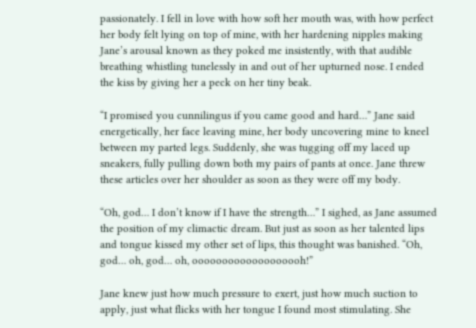passionately. I fell in love with how soft her mouth was, with how perfect her body felt lying on top of mine, with her hardening nipples making Jane’s arousal known as they poked me insistently, with that audible breathing whistling tunelessly in and out of her upturned nose. I ended the kiss by giving her a peck on her tiny beak.

“I promised you cunnilingus if you came good and hard…” Jane said energetically, her face leaving mine, her body uncovering mine to kneel between my parted legs. Suddenly, she was tugging off my laced up sneakers, fully pulling down both my pairs of pants at once. Jane threw these articles over her shoulder as soon as they were off my body.

“Oh, god… I don’t know if I have the strength…” I sighed, as Jane assumed the position of my climactic dream. But just as soon as her talented lips and tongue kissed my other set of lips, this thought was banished. “Oh, god… oh, god… oh, ooooooooooooooooooh!”

Jane knew just how much pressure to exert, just how much suction to apply, just what flicks with her tongue I found most stimulating. She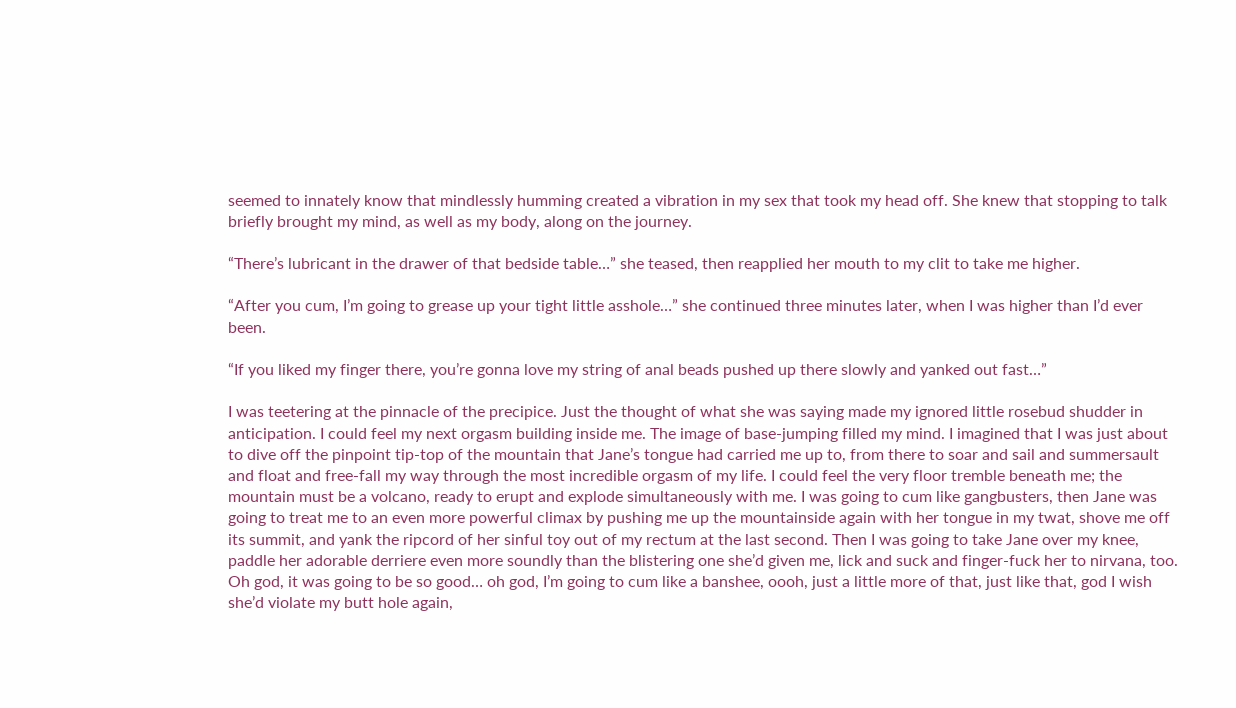seemed to innately know that mindlessly humming created a vibration in my sex that took my head off. She knew that stopping to talk briefly brought my mind, as well as my body, along on the journey.

“There’s lubricant in the drawer of that bedside table…” she teased, then reapplied her mouth to my clit to take me higher.

“After you cum, I’m going to grease up your tight little asshole…” she continued three minutes later, when I was higher than I’d ever been.

“If you liked my finger there, you’re gonna love my string of anal beads pushed up there slowly and yanked out fast…”

I was teetering at the pinnacle of the precipice. Just the thought of what she was saying made my ignored little rosebud shudder in anticipation. I could feel my next orgasm building inside me. The image of base-jumping filled my mind. I imagined that I was just about to dive off the pinpoint tip-top of the mountain that Jane’s tongue had carried me up to, from there to soar and sail and summersault and float and free-fall my way through the most incredible orgasm of my life. I could feel the very floor tremble beneath me; the mountain must be a volcano, ready to erupt and explode simultaneously with me. I was going to cum like gangbusters, then Jane was going to treat me to an even more powerful climax by pushing me up the mountainside again with her tongue in my twat, shove me off its summit, and yank the ripcord of her sinful toy out of my rectum at the last second. Then I was going to take Jane over my knee, paddle her adorable derriere even more soundly than the blistering one she’d given me, lick and suck and finger-fuck her to nirvana, too. Oh god, it was going to be so good… oh god, I’m going to cum like a banshee, oooh, just a little more of that, just like that, god I wish she’d violate my butt hole again,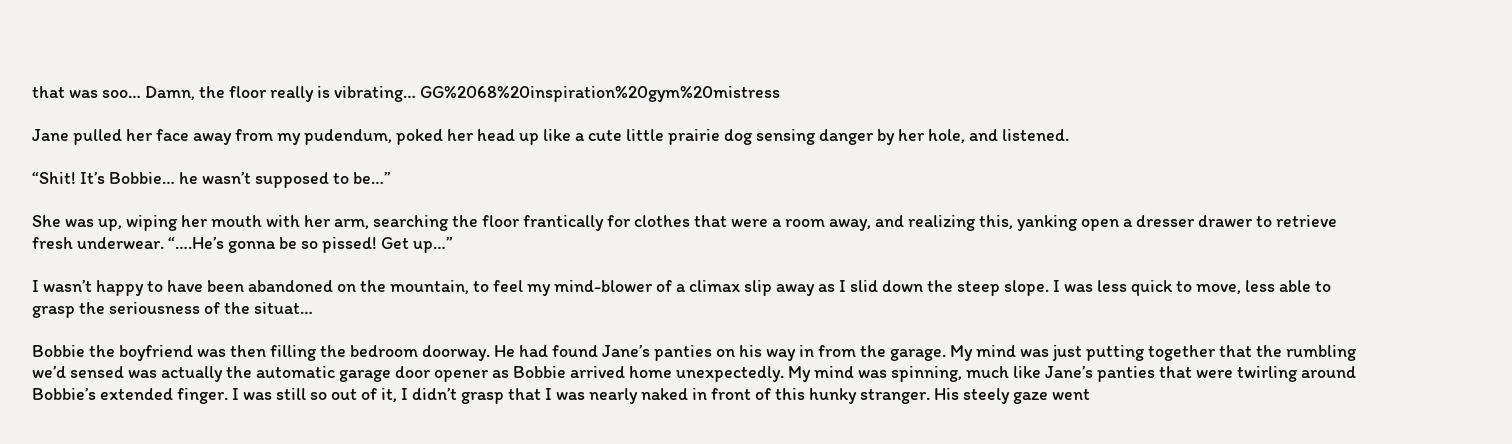that was soo… Damn, the floor really is vibrating… GG%2068%20inspiration%20gym%20mistress

Jane pulled her face away from my pudendum, poked her head up like a cute little prairie dog sensing danger by her hole, and listened.

“Shit! It’s Bobbie… he wasn’t supposed to be…”

She was up, wiping her mouth with her arm, searching the floor frantically for clothes that were a room away, and realizing this, yanking open a dresser drawer to retrieve fresh underwear. “….He’s gonna be so pissed! Get up…”

I wasn’t happy to have been abandoned on the mountain, to feel my mind-blower of a climax slip away as I slid down the steep slope. I was less quick to move, less able to grasp the seriousness of the situat…

Bobbie the boyfriend was then filling the bedroom doorway. He had found Jane’s panties on his way in from the garage. My mind was just putting together that the rumbling we’d sensed was actually the automatic garage door opener as Bobbie arrived home unexpectedly. My mind was spinning, much like Jane’s panties that were twirling around Bobbie’s extended finger. I was still so out of it, I didn’t grasp that I was nearly naked in front of this hunky stranger. His steely gaze went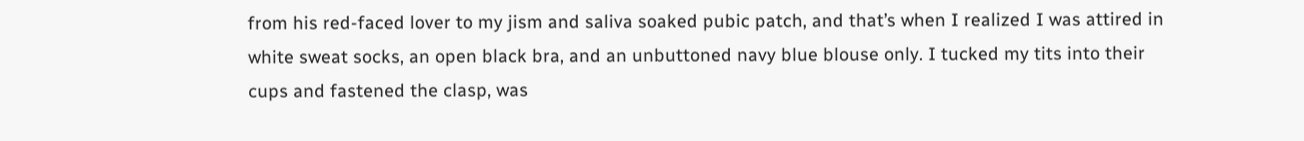from his red-faced lover to my jism and saliva soaked pubic patch, and that’s when I realized I was attired in white sweat socks, an open black bra, and an unbuttoned navy blue blouse only. I tucked my tits into their cups and fastened the clasp, was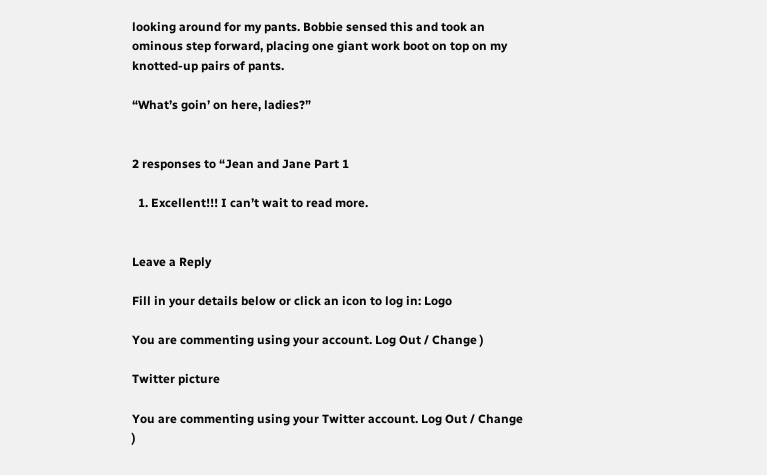looking around for my pants. Bobbie sensed this and took an ominous step forward, placing one giant work boot on top on my knotted-up pairs of pants.

“What’s goin’ on here, ladies?”


2 responses to “Jean and Jane Part 1

  1. Excellent!!! I can’t wait to read more.


Leave a Reply

Fill in your details below or click an icon to log in: Logo

You are commenting using your account. Log Out / Change )

Twitter picture

You are commenting using your Twitter account. Log Out / Change )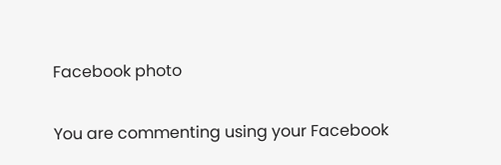Facebook photo

You are commenting using your Facebook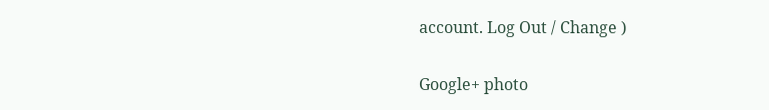account. Log Out / Change )

Google+ photo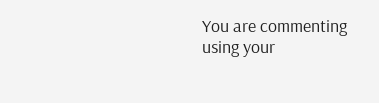You are commenting using your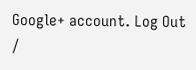Google+ account. Log Out /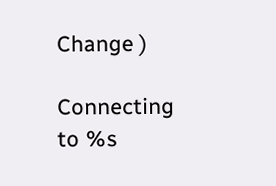Change )

Connecting to %s